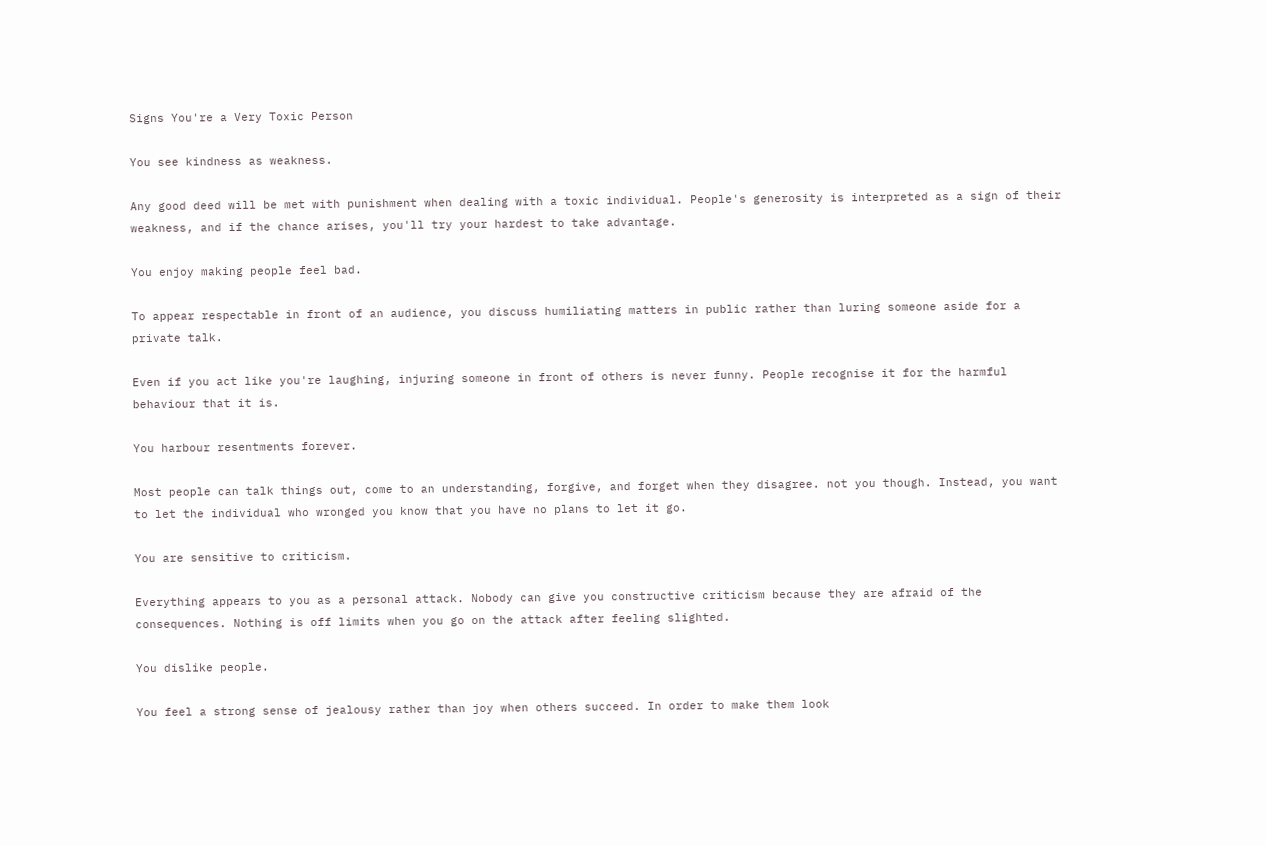Signs You're a Very Toxic Person

You see kindness as weakness.

Any good deed will be met with punishment when dealing with a toxic individual. People's generosity is interpreted as a sign of their weakness, and if the chance arises, you'll try your hardest to take advantage.

You enjoy making people feel bad.

To appear respectable in front of an audience, you discuss humiliating matters in public rather than luring someone aside for a private talk.

Even if you act like you're laughing, injuring someone in front of others is never funny. People recognise it for the harmful behaviour that it is.

You harbour resentments forever.

Most people can talk things out, come to an understanding, forgive, and forget when they disagree. not you though. Instead, you want to let the individual who wronged you know that you have no plans to let it go.

You are sensitive to criticism.

Everything appears to you as a personal attack. Nobody can give you constructive criticism because they are afraid of the consequences. Nothing is off limits when you go on the attack after feeling slighted.

You dislike people.

You feel a strong sense of jealousy rather than joy when others succeed. In order to make them look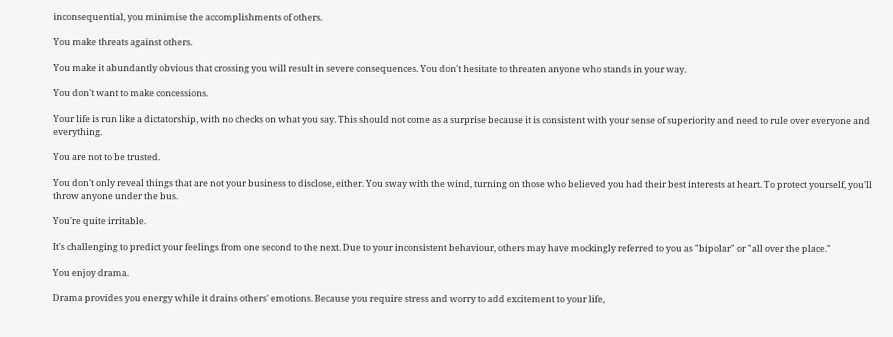inconsequential, you minimise the accomplishments of others.

You make threats against others.

You make it abundantly obvious that crossing you will result in severe consequences. You don't hesitate to threaten anyone who stands in your way.

You don't want to make concessions.

Your life is run like a dictatorship, with no checks on what you say. This should not come as a surprise because it is consistent with your sense of superiority and need to rule over everyone and everything.

You are not to be trusted.

You don't only reveal things that are not your business to disclose, either. You sway with the wind, turning on those who believed you had their best interests at heart. To protect yourself, you'll throw anyone under the bus.

You're quite irritable.

It's challenging to predict your feelings from one second to the next. Due to your inconsistent behaviour, others may have mockingly referred to you as "bipolar" or "all over the place."

You enjoy drama.

Drama provides you energy while it drains others' emotions. Because you require stress and worry to add excitement to your life,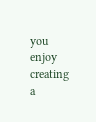you enjoy creating a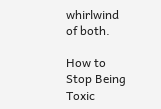whirlwind of both.

How to Stop Being Toxic